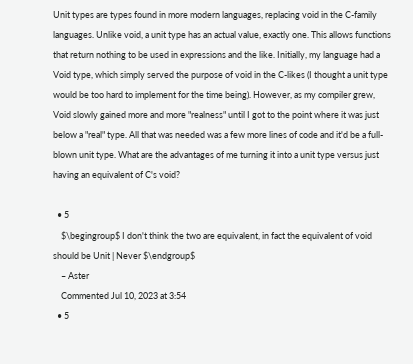Unit types are types found in more modern languages, replacing void in the C-family languages. Unlike void, a unit type has an actual value, exactly one. This allows functions that return nothing to be used in expressions and the like. Initially, my language had a Void type, which simply served the purpose of void in the C-likes (I thought a unit type would be too hard to implement for the time being). However, as my compiler grew, Void slowly gained more and more "realness" until I got to the point where it was just below a "real" type. All that was needed was a few more lines of code and it'd be a full-blown unit type. What are the advantages of me turning it into a unit type versus just having an equivalent of C's void?

  • 5
    $\begingroup$ I don't think the two are equivalent, in fact the equivalent of void should be Unit | Never $\endgroup$
    – Aster
    Commented Jul 10, 2023 at 3:54
  • 5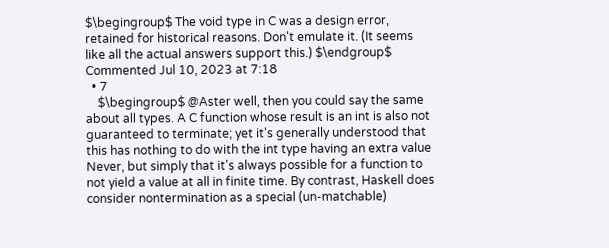$\begingroup$ The void type in C was a design error, retained for historical reasons. Don't emulate it. (It seems like all the actual answers support this.) $\endgroup$ Commented Jul 10, 2023 at 7:18
  • 7
    $\begingroup$ @Aster well, then you could say the same about all types. A C function whose result is an int is also not guaranteed to terminate; yet it's generally understood that this has nothing to do with the int type having an extra value Never, but simply that it's always possible for a function to not yield a value at all in finite time. By contrast, Haskell does consider nontermination as a special (un-matchable)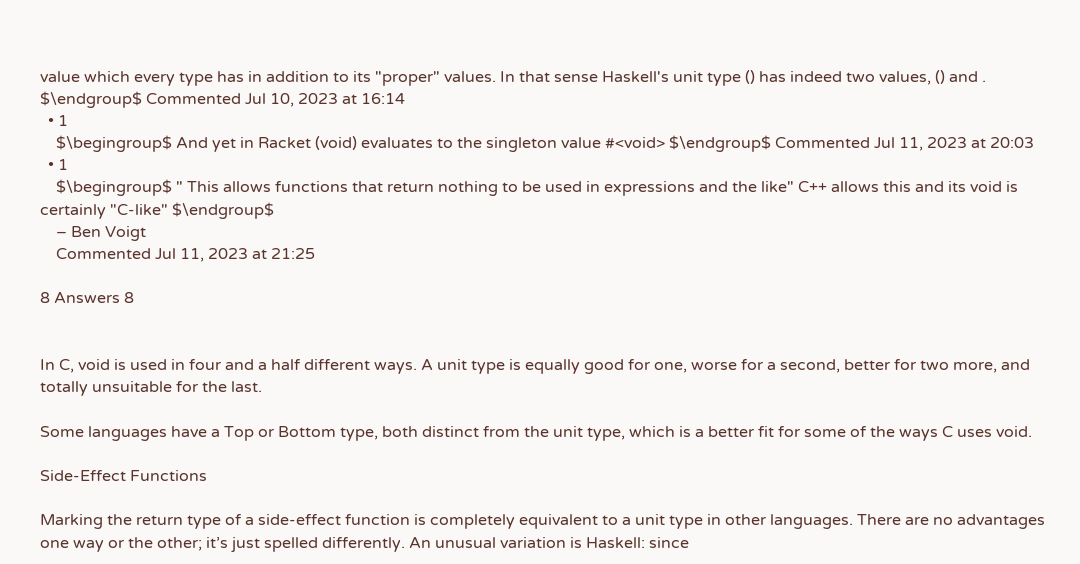value which every type has in addition to its "proper" values. In that sense Haskell's unit type () has indeed two values, () and . $\endgroup$ Commented Jul 10, 2023 at 16:14
  • 1
    $\begingroup$ And yet in Racket (void) evaluates to the singleton value #<void> $\endgroup$ Commented Jul 11, 2023 at 20:03
  • 1
    $\begingroup$ " This allows functions that return nothing to be used in expressions and the like" C++ allows this and its void is certainly "C-like" $\endgroup$
    – Ben Voigt
    Commented Jul 11, 2023 at 21:25

8 Answers 8


In C, void is used in four and a half different ways. A unit type is equally good for one, worse for a second, better for two more, and totally unsuitable for the last.

Some languages have a Top or Bottom type, both distinct from the unit type, which is a better fit for some of the ways C uses void.

Side-Effect Functions

Marking the return type of a side-effect function is completely equivalent to a unit type in other languages. There are no advantages one way or the other; it’s just spelled differently. An unusual variation is Haskell: since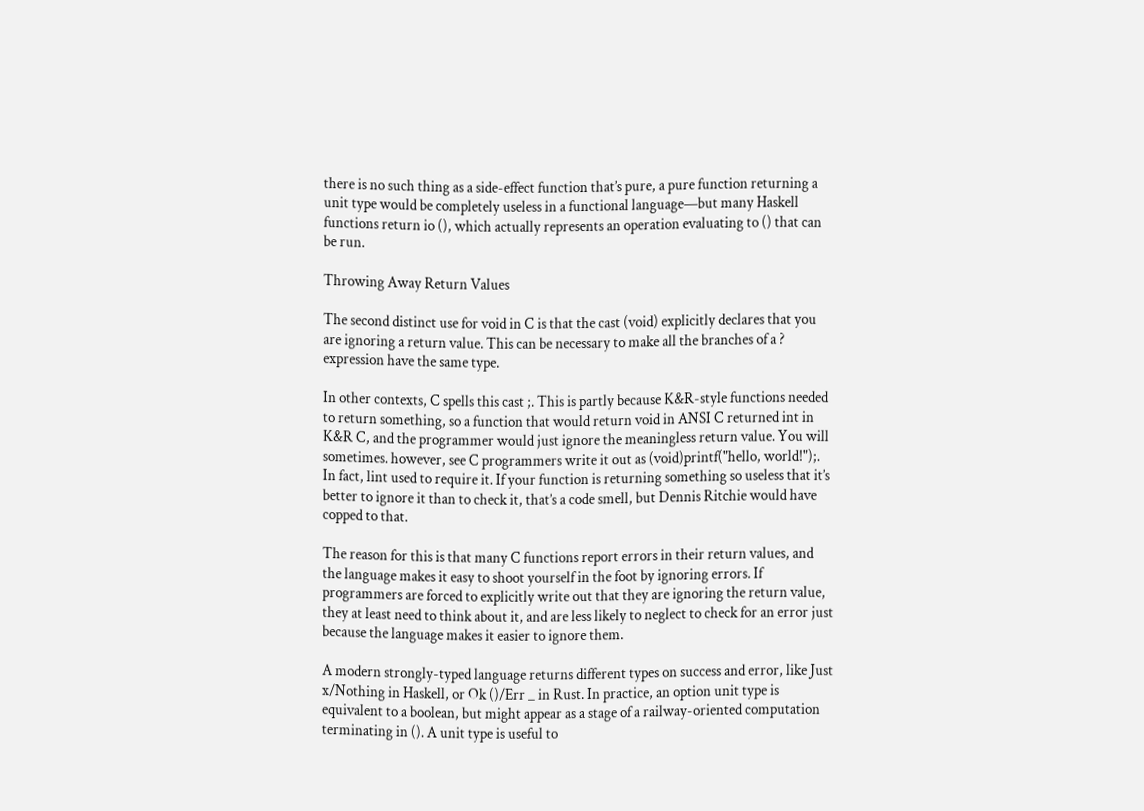there is no such thing as a side-effect function that’s pure, a pure function returning a unit type would be completely useless in a functional language—but many Haskell functions return io (), which actually represents an operation evaluating to () that can be run.

Throwing Away Return Values

The second distinct use for void in C is that the cast (void) explicitly declares that you are ignoring a return value. This can be necessary to make all the branches of a ? expression have the same type.

In other contexts, C spells this cast ;. This is partly because K&R-style functions needed to return something, so a function that would return void in ANSI C returned int in K&R C, and the programmer would just ignore the meaningless return value. You will sometimes. however, see C programmers write it out as (void)printf("hello, world!");. In fact, lint used to require it. If your function is returning something so useless that it’s better to ignore it than to check it, that’s a code smell, but Dennis Ritchie would have copped to that.

The reason for this is that many C functions report errors in their return values, and the language makes it easy to shoot yourself in the foot by ignoring errors. If programmers are forced to explicitly write out that they are ignoring the return value, they at least need to think about it, and are less likely to neglect to check for an error just because the language makes it easier to ignore them.

A modern strongly-typed language returns different types on success and error, like Just x/Nothing in Haskell, or Ok ()/Err _ in Rust. In practice, an option unit type is equivalent to a boolean, but might appear as a stage of a railway-oriented computation terminating in (). A unit type is useful to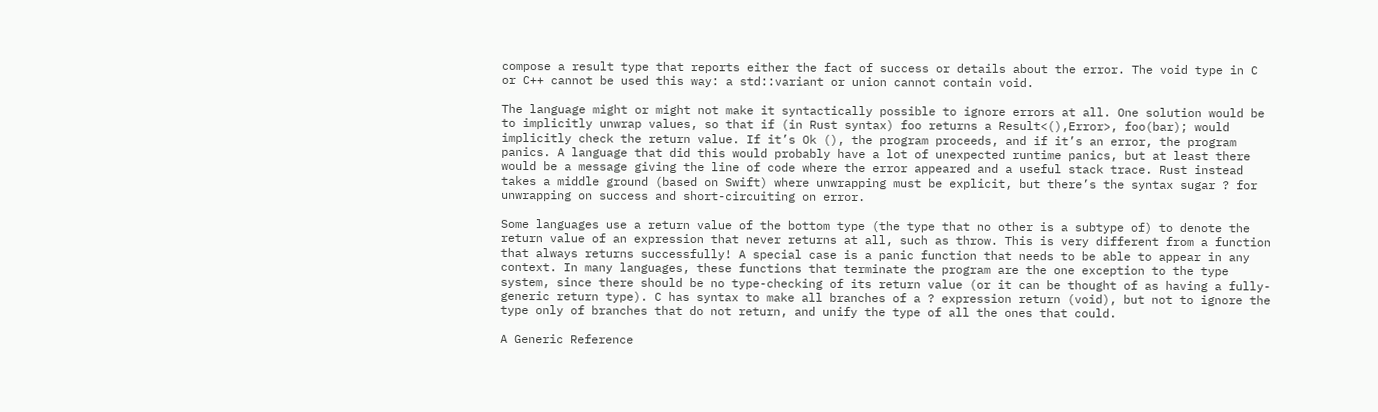compose a result type that reports either the fact of success or details about the error. The void type in C or C++ cannot be used this way: a std::variant or union cannot contain void.

The language might or might not make it syntactically possible to ignore errors at all. One solution would be to implicitly unwrap values, so that if (in Rust syntax) foo returns a Result<(),Error>, foo(bar); would implicitly check the return value. If it’s Ok (), the program proceeds, and if it’s an error, the program panics. A language that did this would probably have a lot of unexpected runtime panics, but at least there would be a message giving the line of code where the error appeared and a useful stack trace. Rust instead takes a middle ground (based on Swift) where unwrapping must be explicit, but there’s the syntax sugar ? for unwrapping on success and short-circuiting on error.

Some languages use a return value of the bottom type (the type that no other is a subtype of) to denote the return value of an expression that never returns at all, such as throw. This is very different from a function that always returns successfully! A special case is a panic function that needs to be able to appear in any context. In many languages, these functions that terminate the program are the one exception to the type system, since there should be no type-checking of its return value (or it can be thought of as having a fully-generic return type). C has syntax to make all branches of a ? expression return (void), but not to ignore the type only of branches that do not return, and unify the type of all the ones that could.

A Generic Reference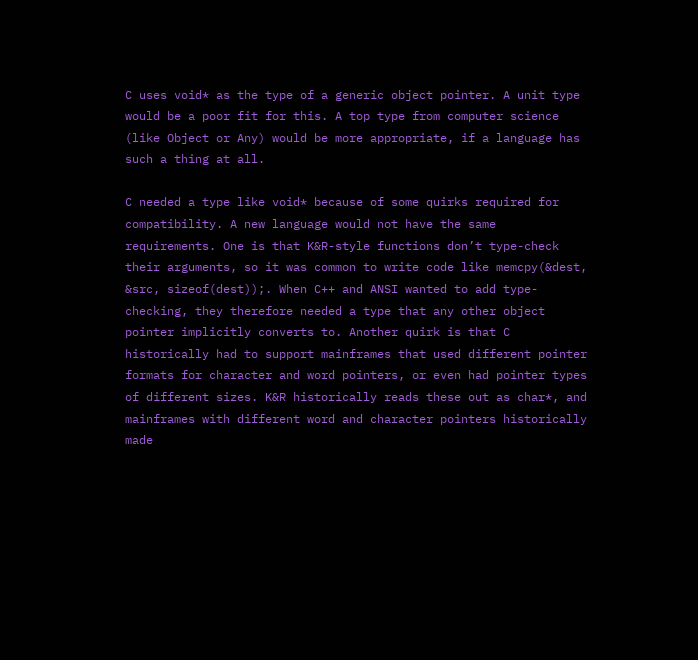C uses void* as the type of a generic object pointer. A unit type would be a poor fit for this. A top type from computer science (like Object or Any) would be more appropriate, if a language has such a thing at all.

C needed a type like void* because of some quirks required for compatibility. A new language would not have the same requirements. One is that K&R-style functions don’t type-check their arguments, so it was common to write code like memcpy(&dest, &src, sizeof(dest));. When C++ and ANSI wanted to add type-checking, they therefore needed a type that any other object pointer implicitly converts to. Another quirk is that C historically had to support mainframes that used different pointer formats for character and word pointers, or even had pointer types of different sizes. K&R historically reads these out as char*, and mainframes with different word and character pointers historically made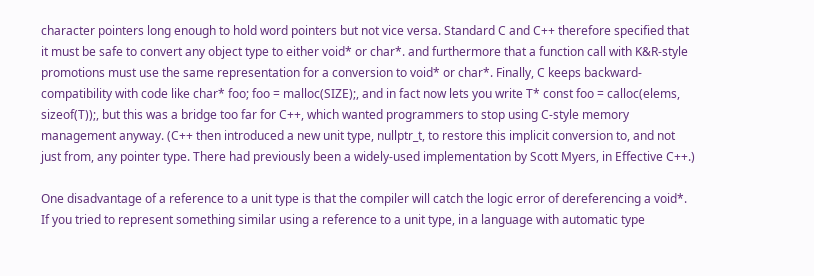character pointers long enough to hold word pointers but not vice versa. Standard C and C++ therefore specified that it must be safe to convert any object type to either void* or char*. and furthermore that a function call with K&R-style promotions must use the same representation for a conversion to void* or char*. Finally, C keeps backward-compatibility with code like char* foo; foo = malloc(SIZE);, and in fact now lets you write T* const foo = calloc(elems, sizeof(T));, but this was a bridge too far for C++, which wanted programmers to stop using C-style memory management anyway. (C++ then introduced a new unit type, nullptr_t, to restore this implicit conversion to, and not just from, any pointer type. There had previously been a widely-used implementation by Scott Myers, in Effective C++.)

One disadvantage of a reference to a unit type is that the compiler will catch the logic error of dereferencing a void*. If you tried to represent something similar using a reference to a unit type, in a language with automatic type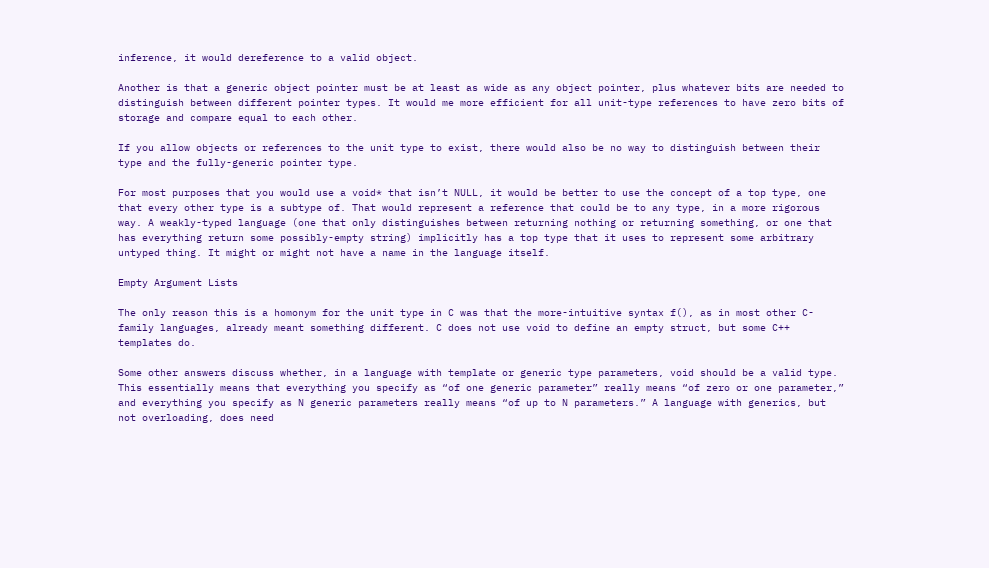inference, it would dereference to a valid object.

Another is that a generic object pointer must be at least as wide as any object pointer, plus whatever bits are needed to distinguish between different pointer types. It would me more efficient for all unit-type references to have zero bits of storage and compare equal to each other.

If you allow objects or references to the unit type to exist, there would also be no way to distinguish between their type and the fully-generic pointer type.

For most purposes that you would use a void* that isn’t NULL, it would be better to use the concept of a top type, one that every other type is a subtype of. That would represent a reference that could be to any type, in a more rigorous way. A weakly-typed language (one that only distinguishes between returning nothing or returning something, or one that has everything return some possibly-empty string) implicitly has a top type that it uses to represent some arbitrary untyped thing. It might or might not have a name in the language itself.

Empty Argument Lists

The only reason this is a homonym for the unit type in C was that the more-intuitive syntax f(), as in most other C-family languages, already meant something different. C does not use void to define an empty struct, but some C++ templates do.

Some other answers discuss whether, in a language with template or generic type parameters, void should be a valid type. This essentially means that everything you specify as “of one generic parameter” really means “of zero or one parameter,” and everything you specify as N generic parameters really means “of up to N parameters.” A language with generics, but not overloading, does need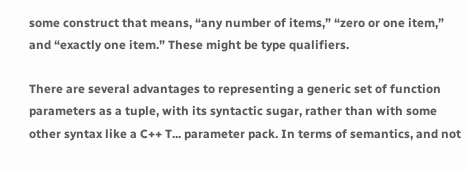some construct that means, “any number of items,” “zero or one item,” and “exactly one item.” These might be type qualifiers.

There are several advantages to representing a generic set of function parameters as a tuple, with its syntactic sugar, rather than with some other syntax like a C++ T... parameter pack. In terms of semantics, and not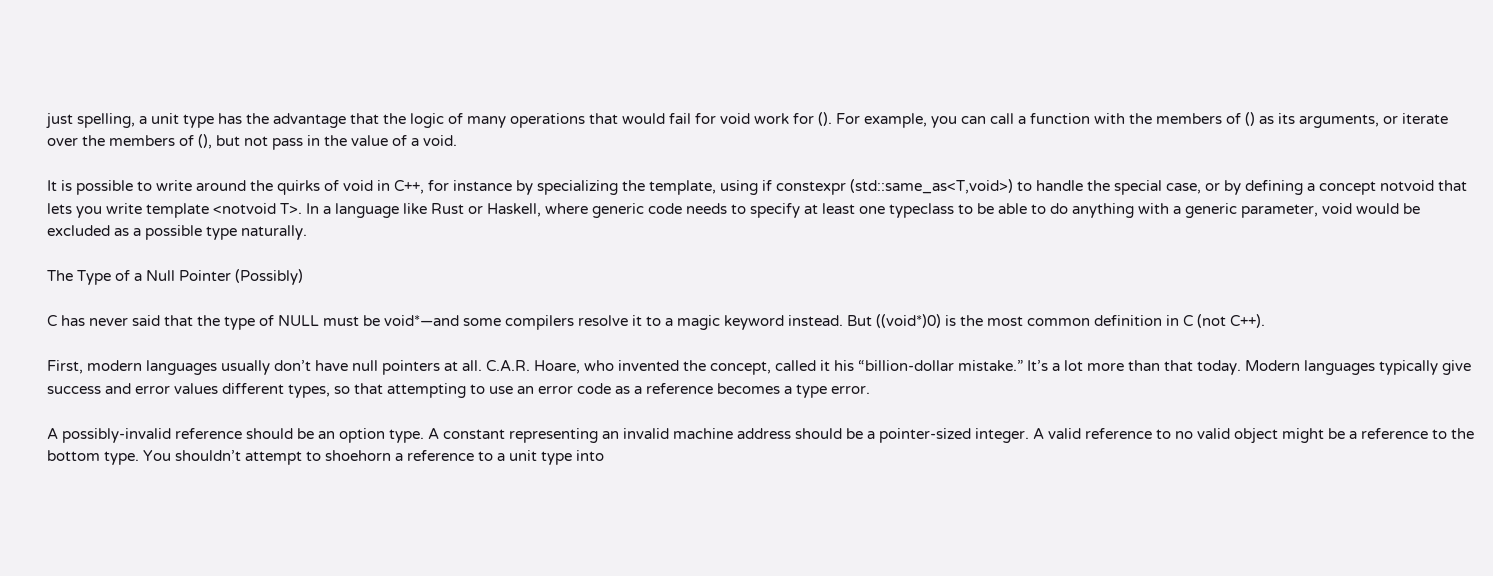just spelling, a unit type has the advantage that the logic of many operations that would fail for void work for (). For example, you can call a function with the members of () as its arguments, or iterate over the members of (), but not pass in the value of a void.

It is possible to write around the quirks of void in C++, for instance by specializing the template, using if constexpr (std::same_as<T,void>) to handle the special case, or by defining a concept notvoid that lets you write template <notvoid T>. In a language like Rust or Haskell, where generic code needs to specify at least one typeclass to be able to do anything with a generic parameter, void would be excluded as a possible type naturally.

The Type of a Null Pointer (Possibly)

C has never said that the type of NULL must be void*—and some compilers resolve it to a magic keyword instead. But ((void*)0) is the most common definition in C (not C++).

First, modern languages usually don’t have null pointers at all. C.A.R. Hoare, who invented the concept, called it his “billion-dollar mistake.” It’s a lot more than that today. Modern languages typically give success and error values different types, so that attempting to use an error code as a reference becomes a type error.

A possibly-invalid reference should be an option type. A constant representing an invalid machine address should be a pointer-sized integer. A valid reference to no valid object might be a reference to the bottom type. You shouldn’t attempt to shoehorn a reference to a unit type into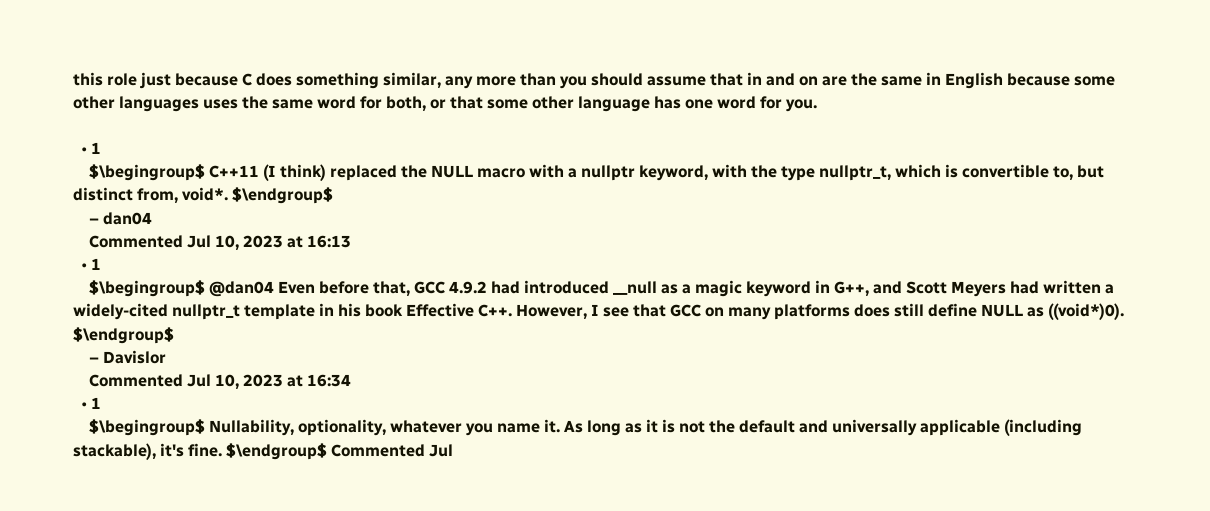this role just because C does something similar, any more than you should assume that in and on are the same in English because some other languages uses the same word for both, or that some other language has one word for you.

  • 1
    $\begingroup$ C++11 (I think) replaced the NULL macro with a nullptr keyword, with the type nullptr_t, which is convertible to, but distinct from, void*. $\endgroup$
    – dan04
    Commented Jul 10, 2023 at 16:13
  • 1
    $\begingroup$ @dan04 Even before that, GCC 4.9.2 had introduced __null as a magic keyword in G++, and Scott Meyers had written a widely-cited nullptr_t template in his book Effective C++. However, I see that GCC on many platforms does still define NULL as ((void*)0). $\endgroup$
    – Davislor
    Commented Jul 10, 2023 at 16:34
  • 1
    $\begingroup$ Nullability, optionality, whatever you name it. As long as it is not the default and universally applicable (including stackable), it's fine. $\endgroup$ Commented Jul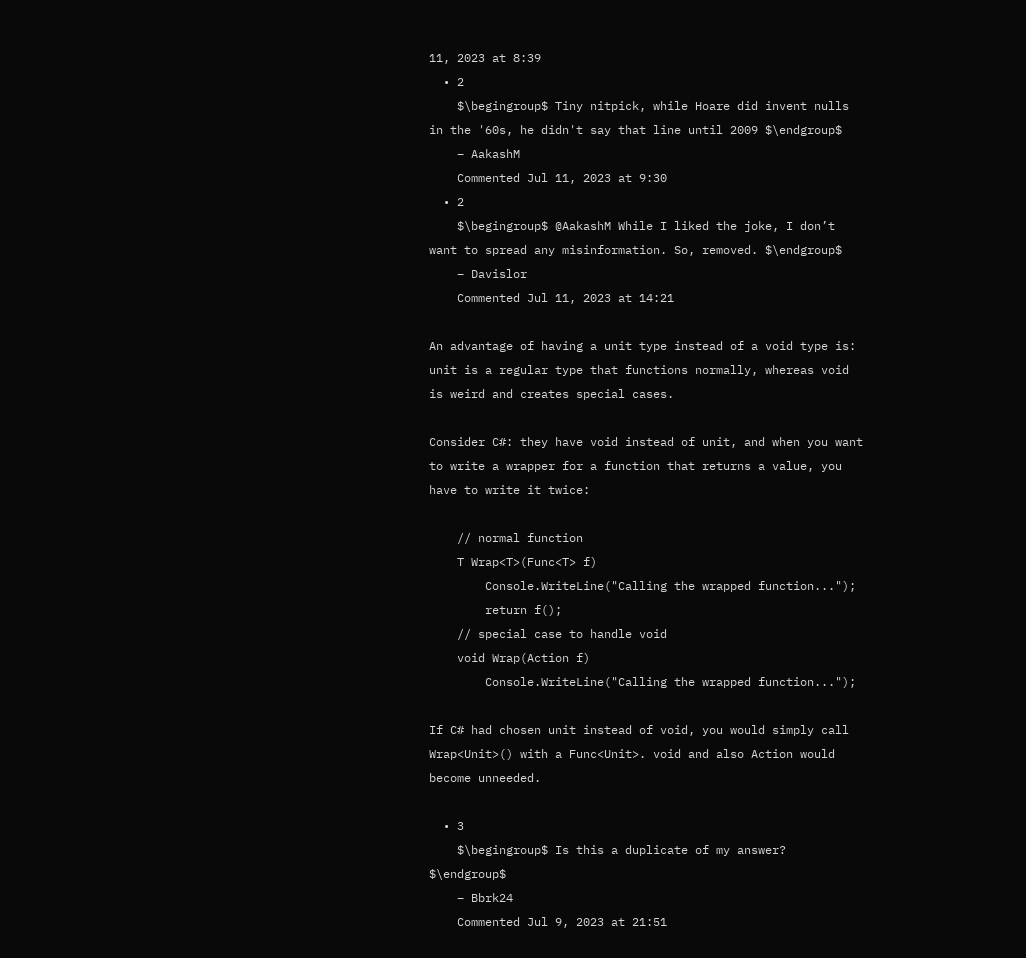11, 2023 at 8:39
  • 2
    $\begingroup$ Tiny nitpick, while Hoare did invent nulls in the '60s, he didn't say that line until 2009 $\endgroup$
    – AakashM
    Commented Jul 11, 2023 at 9:30
  • 2
    $\begingroup$ @AakashM While I liked the joke, I don’t want to spread any misinformation. So, removed. $\endgroup$
    – Davislor
    Commented Jul 11, 2023 at 14:21

An advantage of having a unit type instead of a void type is: unit is a regular type that functions normally, whereas void is weird and creates special cases.

Consider C#: they have void instead of unit, and when you want to write a wrapper for a function that returns a value, you have to write it twice:

    // normal function
    T Wrap<T>(Func<T> f)
        Console.WriteLine("Calling the wrapped function...");
        return f();
    // special case to handle void
    void Wrap(Action f)
        Console.WriteLine("Calling the wrapped function...");

If C# had chosen unit instead of void, you would simply call Wrap<Unit>() with a Func<Unit>. void and also Action would become unneeded.

  • 3
    $\begingroup$ Is this a duplicate of my answer? $\endgroup$
    – Bbrk24
    Commented Jul 9, 2023 at 21:51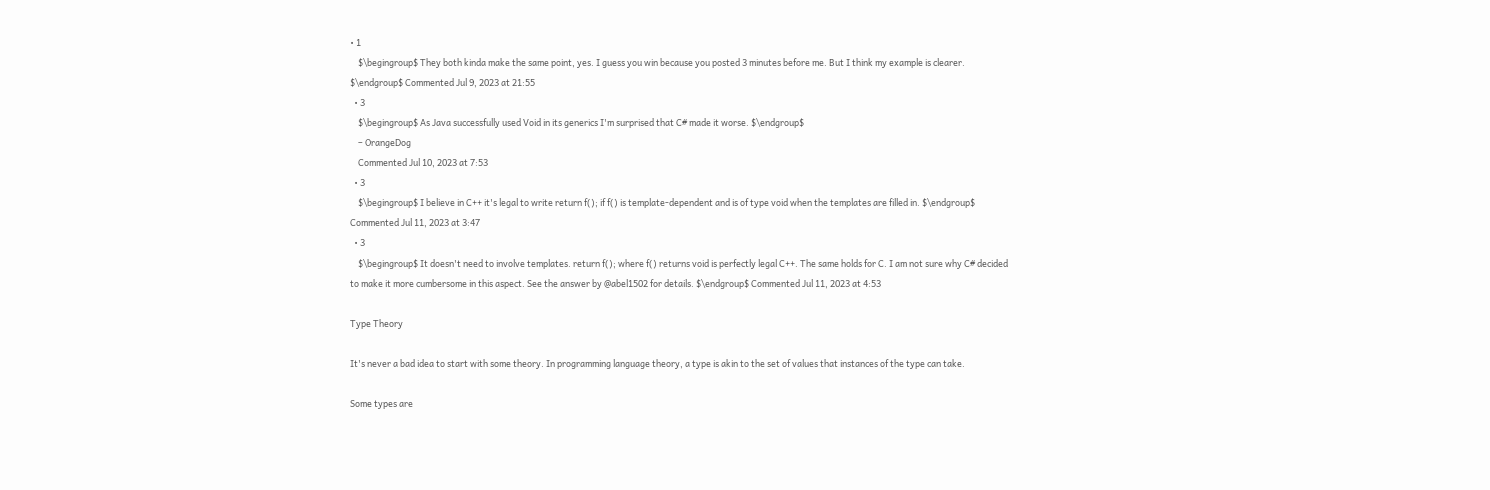• 1
    $\begingroup$ They both kinda make the same point, yes. I guess you win because you posted 3 minutes before me. But I think my example is clearer. $\endgroup$ Commented Jul 9, 2023 at 21:55
  • 3
    $\begingroup$ As Java successfully used Void in its generics I'm surprised that C# made it worse. $\endgroup$
    – OrangeDog
    Commented Jul 10, 2023 at 7:53
  • 3
    $\begingroup$ I believe in C++ it's legal to write return f(); if f() is template-dependent and is of type void when the templates are filled in. $\endgroup$ Commented Jul 11, 2023 at 3:47
  • 3
    $\begingroup$ It doesn't need to involve templates. return f(); where f() returns void is perfectly legal C++. The same holds for C. I am not sure why C# decided to make it more cumbersome in this aspect. See the answer by @abel1502 for details. $\endgroup$ Commented Jul 11, 2023 at 4:53

Type Theory

It's never a bad idea to start with some theory. In programming language theory, a type is akin to the set of values that instances of the type can take.

Some types are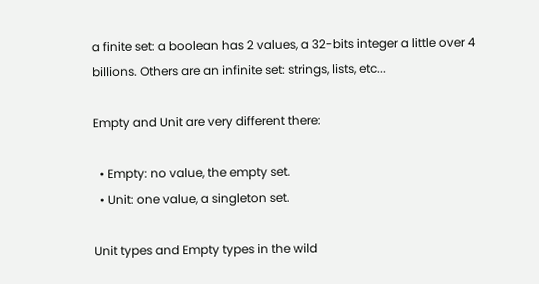a finite set: a boolean has 2 values, a 32-bits integer a little over 4 billions. Others are an infinite set: strings, lists, etc...

Empty and Unit are very different there:

  • Empty: no value, the empty set.
  • Unit: one value, a singleton set.

Unit types and Empty types in the wild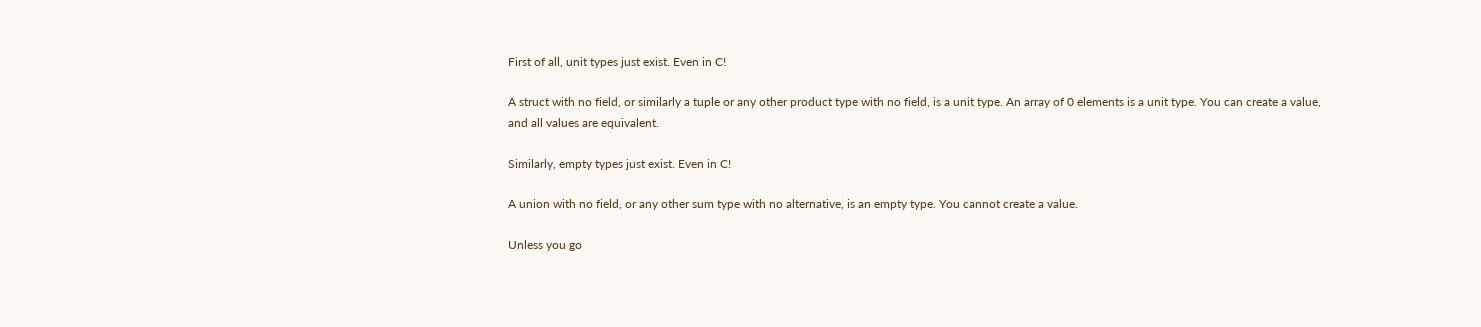First of all, unit types just exist. Even in C!

A struct with no field, or similarly a tuple or any other product type with no field, is a unit type. An array of 0 elements is a unit type. You can create a value, and all values are equivalent.

Similarly, empty types just exist. Even in C!

A union with no field, or any other sum type with no alternative, is an empty type. You cannot create a value.

Unless you go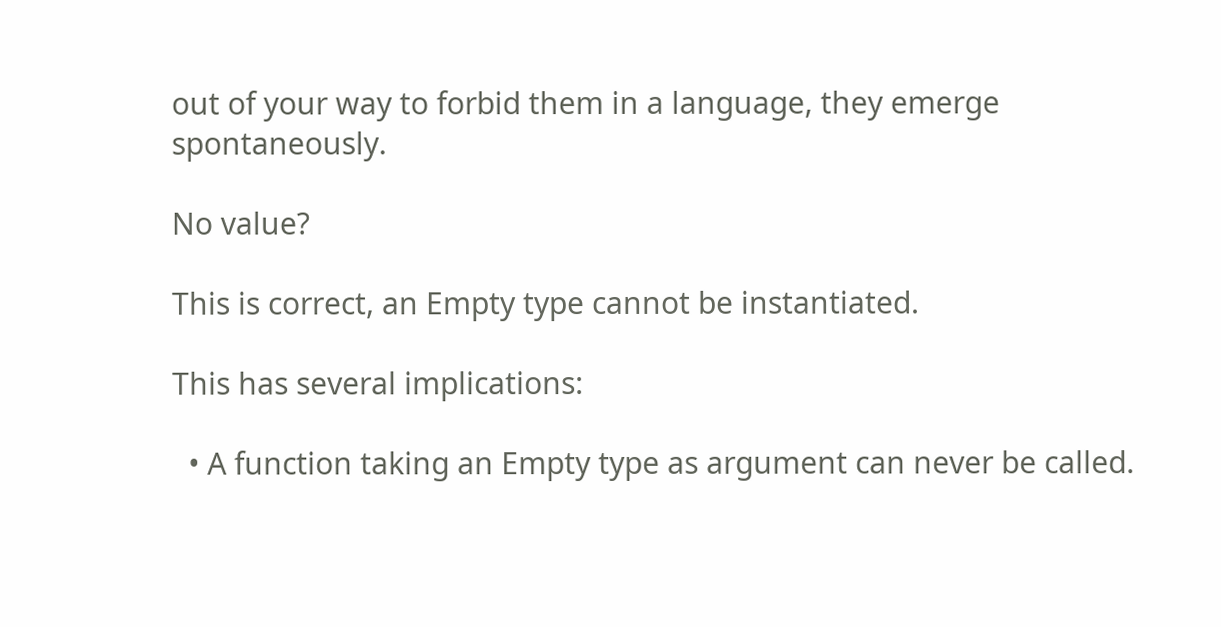out of your way to forbid them in a language, they emerge spontaneously.

No value?

This is correct, an Empty type cannot be instantiated.

This has several implications:

  • A function taking an Empty type as argument can never be called.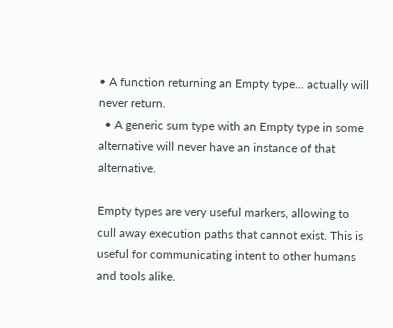• A function returning an Empty type... actually will never return.
  • A generic sum type with an Empty type in some alternative will never have an instance of that alternative.

Empty types are very useful markers, allowing to cull away execution paths that cannot exist. This is useful for communicating intent to other humans and tools alike.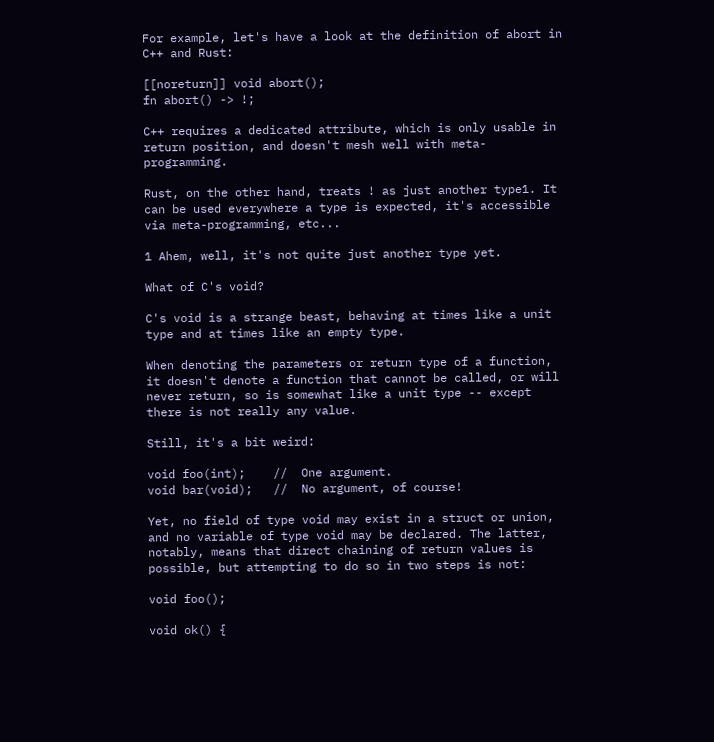For example, let's have a look at the definition of abort in C++ and Rust:

[[noreturn]] void abort();
fn abort() -> !;

C++ requires a dedicated attribute, which is only usable in return position, and doesn't mesh well with meta-programming.

Rust, on the other hand, treats ! as just another type1. It can be used everywhere a type is expected, it's accessible via meta-programming, etc...

1 Ahem, well, it's not quite just another type yet.

What of C's void?

C's void is a strange beast, behaving at times like a unit type and at times like an empty type.

When denoting the parameters or return type of a function, it doesn't denote a function that cannot be called, or will never return, so is somewhat like a unit type -- except there is not really any value.

Still, it's a bit weird:

void foo(int);    //  One argument.
void bar(void);   //  No argument, of course!

Yet, no field of type void may exist in a struct or union, and no variable of type void may be declared. The latter, notably, means that direct chaining of return values is possible, but attempting to do so in two steps is not:

void foo();

void ok() {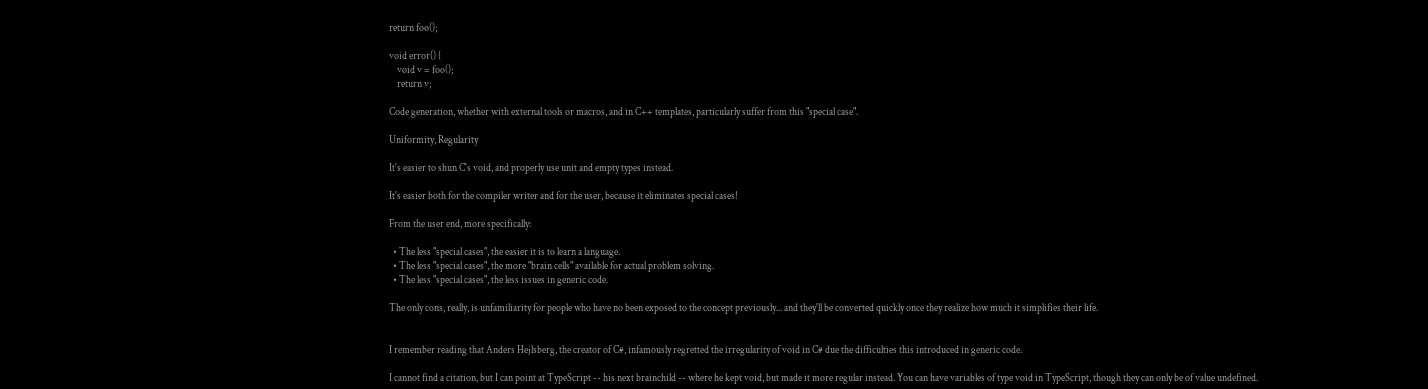return foo();

void error() {
    void v = foo();
    return v;

Code generation, whether with external tools or macros, and in C++ templates, particularly suffer from this "special case".

Uniformity, Regularity

It's easier to shun C's void, and properly use unit and empty types instead.

It's easier both for the compiler writer and for the user, because it eliminates special cases!

From the user end, more specifically:

  • The less "special cases", the easier it is to learn a language.
  • The less "special cases", the more "brain cells" available for actual problem solving.
  • The less "special cases", the less issues in generic code.

The only cons, really, is unfamiliarity for people who have no been exposed to the concept previously... and they'll be converted quickly once they realize how much it simplifies their life.


I remember reading that Anders Hejlsberg, the creator of C#, infamously regretted the irregularity of void in C# due the difficulties this introduced in generic code.

I cannot find a citation, but I can point at TypeScript -- his next brainchild -- where he kept void, but made it more regular instead. You can have variables of type void in TypeScript, though they can only be of value undefined.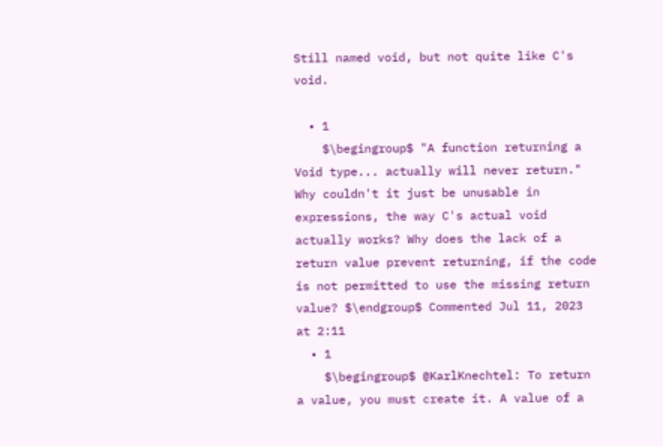Still named void, but not quite like C's void.

  • 1
    $\begingroup$ "A function returning a Void type... actually will never return." Why couldn't it just be unusable in expressions, the way C's actual void actually works? Why does the lack of a return value prevent returning, if the code is not permitted to use the missing return value? $\endgroup$ Commented Jul 11, 2023 at 2:11
  • 1
    $\begingroup$ @KarlKnechtel: To return a value, you must create it. A value of a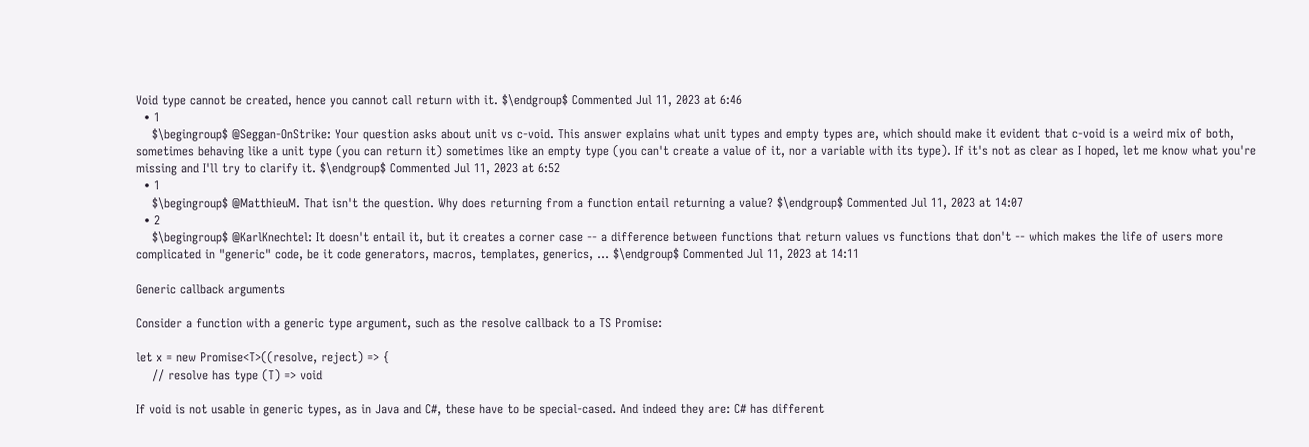Void type cannot be created, hence you cannot call return with it. $\endgroup$ Commented Jul 11, 2023 at 6:46
  • 1
    $\begingroup$ @Seggan-OnStrike: Your question asks about unit vs c-void. This answer explains what unit types and empty types are, which should make it evident that c-void is a weird mix of both, sometimes behaving like a unit type (you can return it) sometimes like an empty type (you can't create a value of it, nor a variable with its type). If it's not as clear as I hoped, let me know what you're missing and I'll try to clarify it. $\endgroup$ Commented Jul 11, 2023 at 6:52
  • 1
    $\begingroup$ @MatthieuM. That isn't the question. Why does returning from a function entail returning a value? $\endgroup$ Commented Jul 11, 2023 at 14:07
  • 2
    $\begingroup$ @KarlKnechtel: It doesn't entail it, but it creates a corner case -- a difference between functions that return values vs functions that don't -- which makes the life of users more complicated in "generic" code, be it code generators, macros, templates, generics, ... $\endgroup$ Commented Jul 11, 2023 at 14:11

Generic callback arguments

Consider a function with a generic type argument, such as the resolve callback to a TS Promise:

let x = new Promise<T>((resolve, reject) => {
    // resolve has type (T) => void

If void is not usable in generic types, as in Java and C#, these have to be special-cased. And indeed they are: C# has different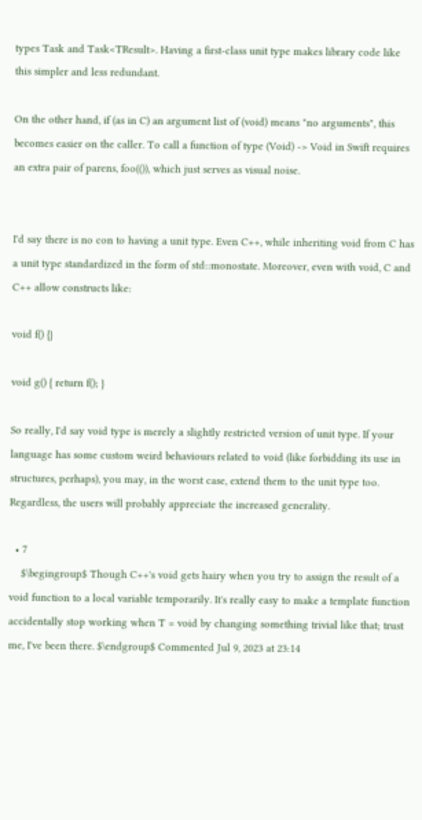types Task and Task<TResult>. Having a first-class unit type makes library code like this simpler and less redundant.

On the other hand, if (as in C) an argument list of (void) means "no arguments", this becomes easier on the caller. To call a function of type (Void) -> Void in Swift requires an extra pair of parens, foo(()), which just serves as visual noise.


I'd say there is no con to having a unit type. Even C++, while inheriting void from C has a unit type standardized in the form of std::monostate. Moreover, even with void, C and C++ allow constructs like:

void f() {}

void g() { return f(); }

So really, I'd say void type is merely a slightly restricted version of unit type. If your language has some custom weird behaviours related to void (like forbidding its use in structures, perhaps), you may, in the worst case, extend them to the unit type too. Regardless, the users will probably appreciate the increased generality.

  • 7
    $\begingroup$ Though C++'s void gets hairy when you try to assign the result of a void function to a local variable temporarily. It's really easy to make a template function accidentally stop working when T = void by changing something trivial like that; trust me, I've been there. $\endgroup$ Commented Jul 9, 2023 at 23:14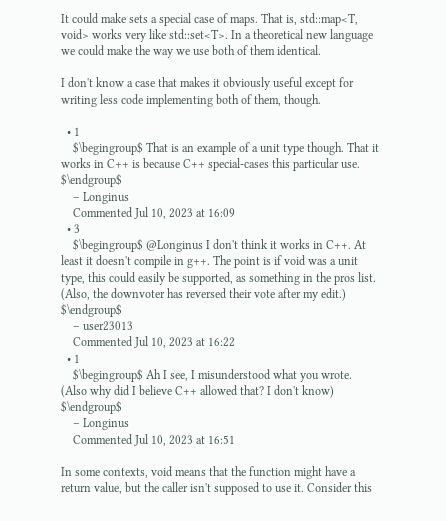It could make sets a special case of maps. That is, std::map<T, void> works very like std::set<T>. In a theoretical new language we could make the way we use both of them identical.

I don't know a case that makes it obviously useful except for writing less code implementing both of them, though.

  • 1
    $\begingroup$ That is an example of a unit type though. That it works in C++ is because C++ special-cases this particular use. $\endgroup$
    – Longinus
    Commented Jul 10, 2023 at 16:09
  • 3
    $\begingroup$ @Longinus I don't think it works in C++. At least it doesn't compile in g++. The point is if void was a unit type, this could easily be supported, as something in the pros list. (Also, the downvoter has reversed their vote after my edit.) $\endgroup$
    – user23013
    Commented Jul 10, 2023 at 16:22
  • 1
    $\begingroup$ Ah I see, I misunderstood what you wrote. (Also why did I believe C++ allowed that? I don't know) $\endgroup$
    – Longinus
    Commented Jul 10, 2023 at 16:51

In some contexts, void means that the function might have a return value, but the caller isn't supposed to use it. Consider this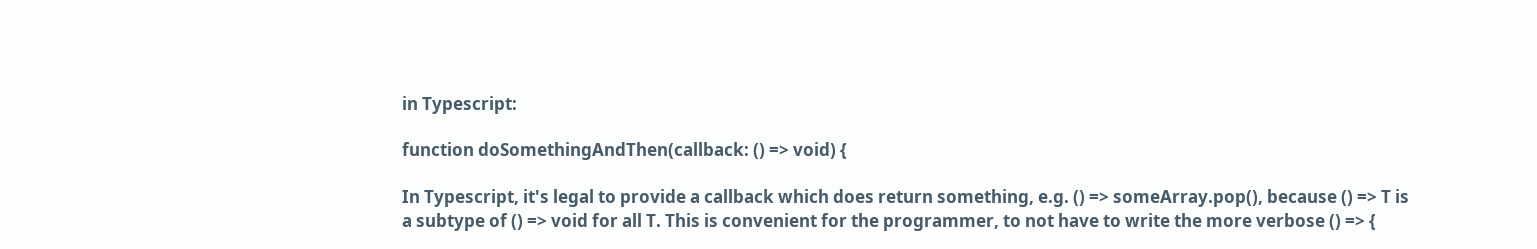in Typescript:

function doSomethingAndThen(callback: () => void) {

In Typescript, it's legal to provide a callback which does return something, e.g. () => someArray.pop(), because () => T is a subtype of () => void for all T. This is convenient for the programmer, to not have to write the more verbose () => {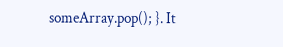someArray.pop(); }. It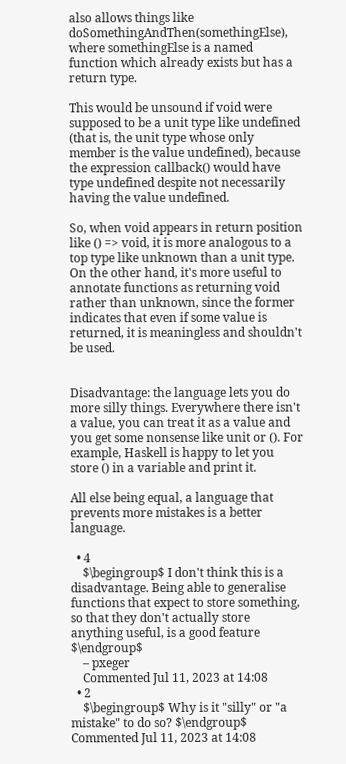also allows things like doSomethingAndThen(somethingElse), where somethingElse is a named function which already exists but has a return type.

This would be unsound if void were supposed to be a unit type like undefined (that is, the unit type whose only member is the value undefined), because the expression callback() would have type undefined despite not necessarily having the value undefined.

So, when void appears in return position like () => void, it is more analogous to a top type like unknown than a unit type. On the other hand, it's more useful to annotate functions as returning void rather than unknown, since the former indicates that even if some value is returned, it is meaningless and shouldn't be used.


Disadvantage: the language lets you do more silly things. Everywhere there isn't a value, you can treat it as a value and you get some nonsense like unit or (). For example, Haskell is happy to let you store () in a variable and print it.

All else being equal, a language that prevents more mistakes is a better language.

  • 4
    $\begingroup$ I don't think this is a disadvantage. Being able to generalise functions that expect to store something, so that they don't actually store anything useful, is a good feature $\endgroup$
    – pxeger
    Commented Jul 11, 2023 at 14:08
  • 2
    $\begingroup$ Why is it "silly" or "a mistake" to do so? $\endgroup$ Commented Jul 11, 2023 at 14:08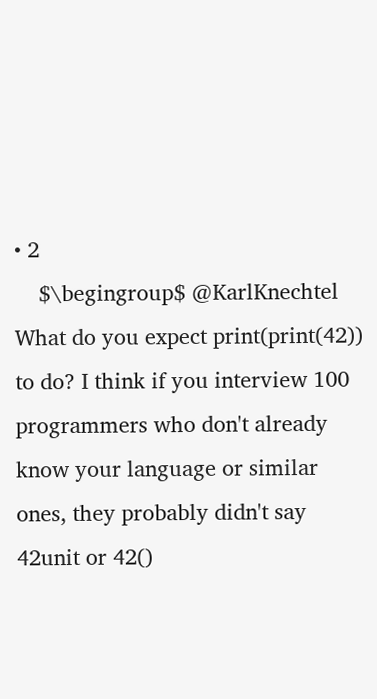• 2
    $\begingroup$ @KarlKnechtel What do you expect print(print(42)) to do? I think if you interview 100 programmers who don't already know your language or similar ones, they probably didn't say 42unit or 42()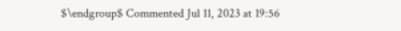$\endgroup$ Commented Jul 11, 2023 at 19:56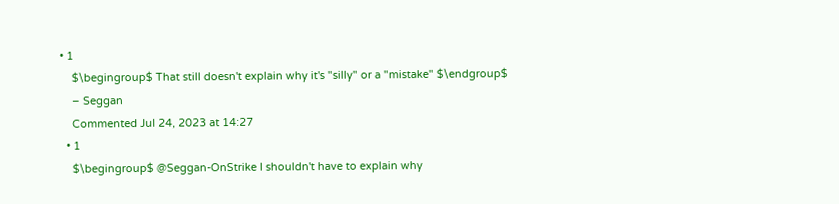• 1
    $\begingroup$ That still doesn't explain why it's "silly" or a "mistake" $\endgroup$
    – Seggan
    Commented Jul 24, 2023 at 14:27
  • 1
    $\begingroup$ @Seggan-OnStrike I shouldn't have to explain why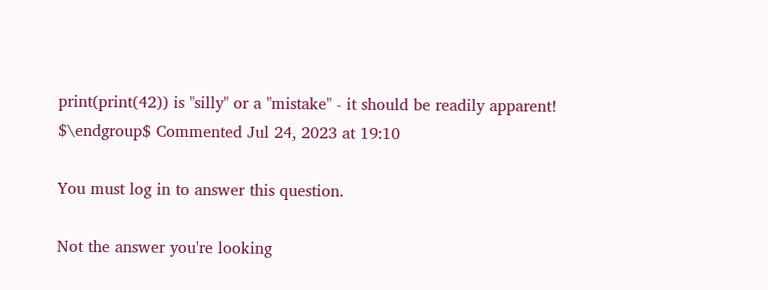print(print(42)) is "silly" or a "mistake" - it should be readily apparent! $\endgroup$ Commented Jul 24, 2023 at 19:10

You must log in to answer this question.

Not the answer you're looking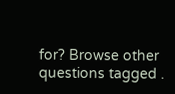for? Browse other questions tagged .